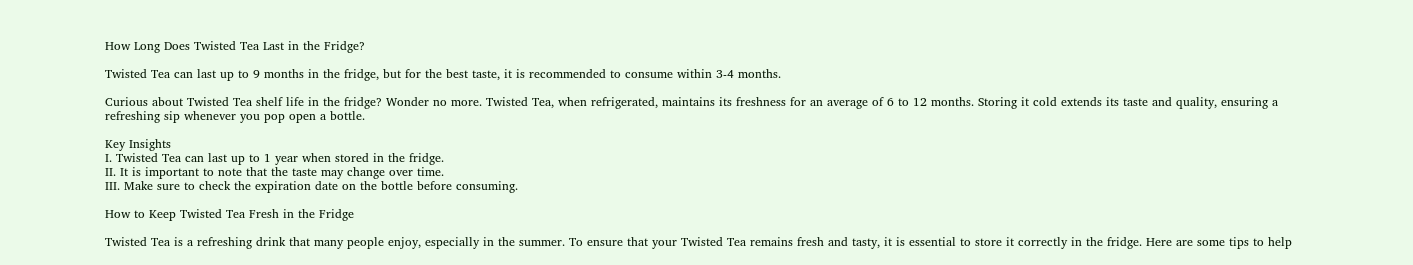How Long Does Twisted Tea Last in the Fridge?

Twisted Tea can last up to 9 months in the fridge, but for the best taste, it is recommended to consume within 3-4 months.

Curious about Twisted Tea shelf life in the fridge? Wonder no more. Twisted Tea, when refrigerated, maintains its freshness for an average of 6 to 12 months. Storing it cold extends its taste and quality, ensuring a refreshing sip whenever you pop open a bottle.

Key Insights
I. Twisted Tea can last up to 1 year when stored in the fridge.
II. It is important to note that the taste may change over time.
III. Make sure to check the expiration date on the bottle before consuming.

How to Keep Twisted Tea Fresh in the Fridge

Twisted Tea is a refreshing drink that many people enjoy, especially in the summer. To ensure that your Twisted Tea remains fresh and tasty, it is essential to store it correctly in the fridge. Here are some tips to help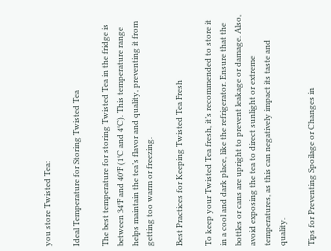you store Twisted Tea:

Ideal Temperature for Storing Twisted Tea

The best temperature for storing Twisted Tea in the fridge is between 34°F and 40°F (1°C and 4°C). This temperature range helps maintain the tea’s flavor and quality, preventing it from getting too warm or freezing.

Best Practices for Keeping Twisted Tea Fresh

To keep your Twisted Tea fresh, it’s recommended to store it in a cool and dark place, like the refrigerator. Ensure that the bottles or cans are upright to prevent leakage or damage. Also, avoid exposing the tea to direct sunlight or extreme temperatures, as this can negatively impact its taste and quality.

Tips for Preventing Spoilage or Changes in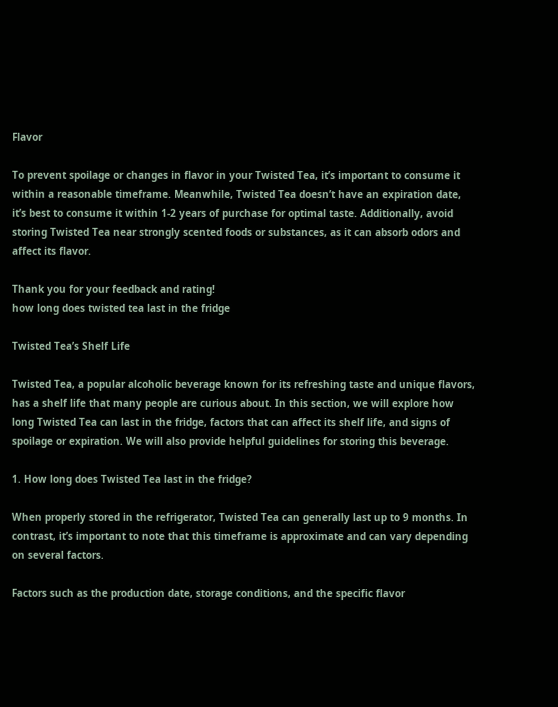Flavor

To prevent spoilage or changes in flavor in your Twisted Tea, it’s important to consume it within a reasonable timeframe. Meanwhile, Twisted Tea doesn’t have an expiration date, it’s best to consume it within 1-2 years of purchase for optimal taste. Additionally, avoid storing Twisted Tea near strongly scented foods or substances, as it can absorb odors and affect its flavor.

Thank you for your feedback and rating!
how long does twisted tea last in the fridge

Twisted Tea’s Shelf Life

Twisted Tea, a popular alcoholic beverage known for its refreshing taste and unique flavors, has a shelf life that many people are curious about. In this section, we will explore how long Twisted Tea can last in the fridge, factors that can affect its shelf life, and signs of spoilage or expiration. We will also provide helpful guidelines for storing this beverage.

1. How long does Twisted Tea last in the fridge?

When properly stored in the refrigerator, Twisted Tea can generally last up to 9 months. In contrast, it’s important to note that this timeframe is approximate and can vary depending on several factors.

Factors such as the production date, storage conditions, and the specific flavor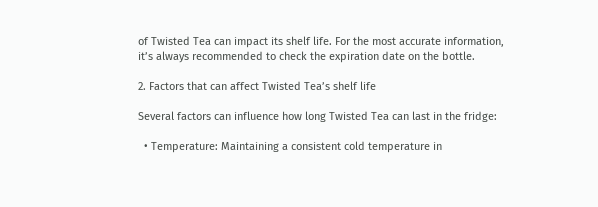of Twisted Tea can impact its shelf life. For the most accurate information, it’s always recommended to check the expiration date on the bottle.

2. Factors that can affect Twisted Tea’s shelf life

Several factors can influence how long Twisted Tea can last in the fridge:

  • Temperature: Maintaining a consistent cold temperature in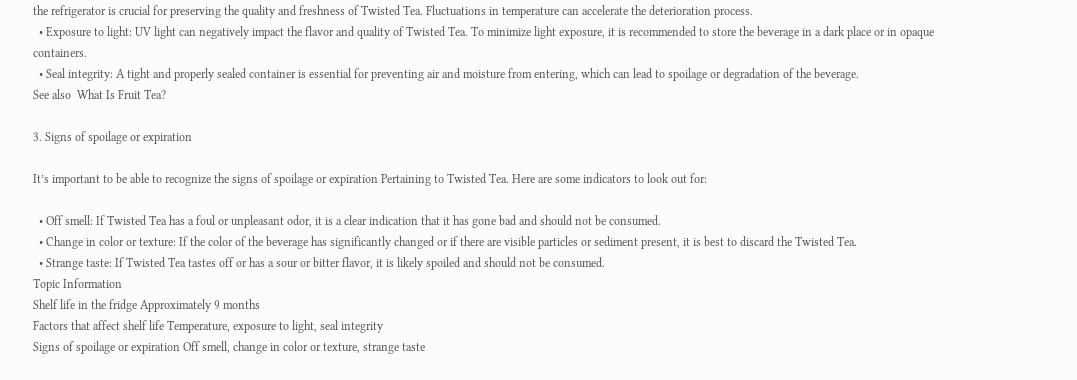the refrigerator is crucial for preserving the quality and freshness of Twisted Tea. Fluctuations in temperature can accelerate the deterioration process.
  • Exposure to light: UV light can negatively impact the flavor and quality of Twisted Tea. To minimize light exposure, it is recommended to store the beverage in a dark place or in opaque containers.
  • Seal integrity: A tight and properly sealed container is essential for preventing air and moisture from entering, which can lead to spoilage or degradation of the beverage.
See also  What Is Fruit Tea?

3. Signs of spoilage or expiration

It’s important to be able to recognize the signs of spoilage or expiration Pertaining to Twisted Tea. Here are some indicators to look out for:

  • Off smell: If Twisted Tea has a foul or unpleasant odor, it is a clear indication that it has gone bad and should not be consumed.
  • Change in color or texture: If the color of the beverage has significantly changed or if there are visible particles or sediment present, it is best to discard the Twisted Tea.
  • Strange taste: If Twisted Tea tastes off or has a sour or bitter flavor, it is likely spoiled and should not be consumed.
Topic Information
Shelf life in the fridge Approximately 9 months
Factors that affect shelf life Temperature, exposure to light, seal integrity
Signs of spoilage or expiration Off smell, change in color or texture, strange taste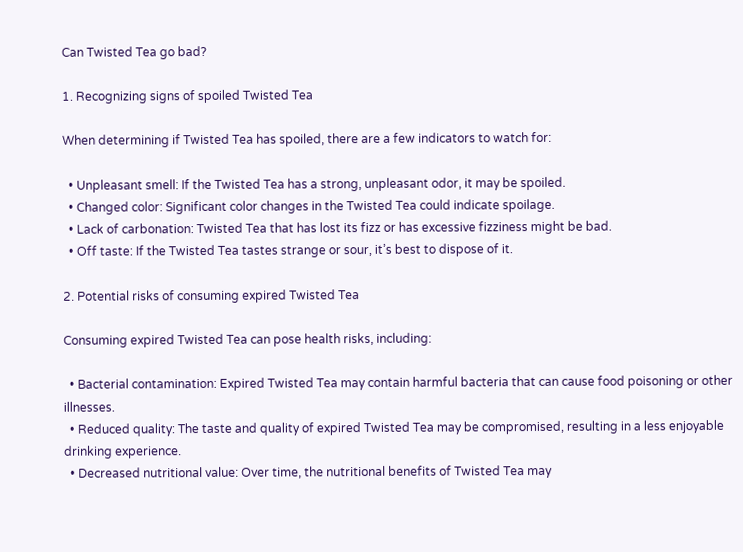Can Twisted Tea go bad?

1. Recognizing signs of spoiled Twisted Tea

When determining if Twisted Tea has spoiled, there are a few indicators to watch for:

  • Unpleasant smell: If the Twisted Tea has a strong, unpleasant odor, it may be spoiled.
  • Changed color: Significant color changes in the Twisted Tea could indicate spoilage.
  • Lack of carbonation: Twisted Tea that has lost its fizz or has excessive fizziness might be bad.
  • Off taste: If the Twisted Tea tastes strange or sour, it’s best to dispose of it.

2. Potential risks of consuming expired Twisted Tea

Consuming expired Twisted Tea can pose health risks, including:

  • Bacterial contamination: Expired Twisted Tea may contain harmful bacteria that can cause food poisoning or other illnesses.
  • Reduced quality: The taste and quality of expired Twisted Tea may be compromised, resulting in a less enjoyable drinking experience.
  • Decreased nutritional value: Over time, the nutritional benefits of Twisted Tea may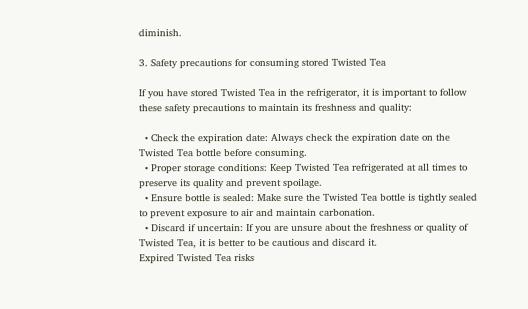diminish.

3. Safety precautions for consuming stored Twisted Tea

If you have stored Twisted Tea in the refrigerator, it is important to follow these safety precautions to maintain its freshness and quality:

  • Check the expiration date: Always check the expiration date on the Twisted Tea bottle before consuming.
  • Proper storage conditions: Keep Twisted Tea refrigerated at all times to preserve its quality and prevent spoilage.
  • Ensure bottle is sealed: Make sure the Twisted Tea bottle is tightly sealed to prevent exposure to air and maintain carbonation.
  • Discard if uncertain: If you are unsure about the freshness or quality of Twisted Tea, it is better to be cautious and discard it.
Expired Twisted Tea risks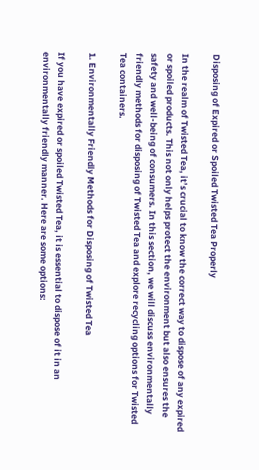Disposing of Expired or Spoiled Twisted Tea Properly

In the realm of Twisted Tea, it’s crucial to know the correct way to dispose of any expired or spoiled products. This not only helps protect the environment but also ensures the safety and well-being of consumers. In this section, we will discuss environmentally friendly methods for disposing of Twisted Tea and explore recycling options for Twisted Tea containers.

1. Environmentally Friendly Methods for Disposing of Twisted Tea

If you have expired or spoiled Twisted Tea, it is essential to dispose of it in an environmentally friendly manner. Here are some options: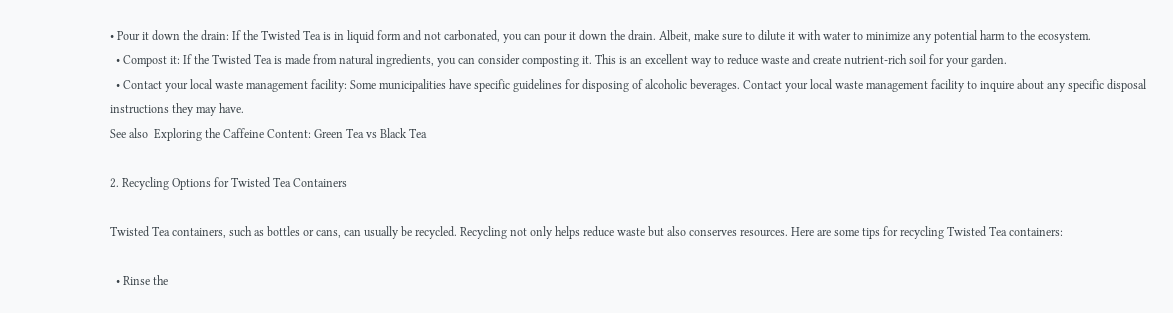• Pour it down the drain: If the Twisted Tea is in liquid form and not carbonated, you can pour it down the drain. Albeit, make sure to dilute it with water to minimize any potential harm to the ecosystem.
  • Compost it: If the Twisted Tea is made from natural ingredients, you can consider composting it. This is an excellent way to reduce waste and create nutrient-rich soil for your garden.
  • Contact your local waste management facility: Some municipalities have specific guidelines for disposing of alcoholic beverages. Contact your local waste management facility to inquire about any specific disposal instructions they may have.
See also  Exploring the Caffeine Content: Green Tea vs Black Tea

2. Recycling Options for Twisted Tea Containers

Twisted Tea containers, such as bottles or cans, can usually be recycled. Recycling not only helps reduce waste but also conserves resources. Here are some tips for recycling Twisted Tea containers:

  • Rinse the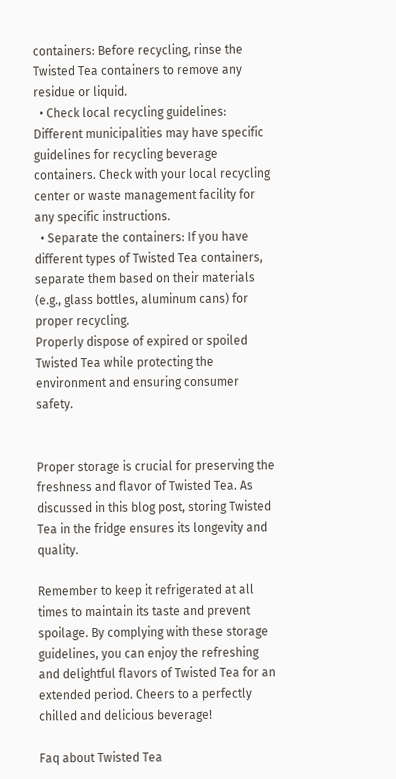containers: Before recycling, rinse the Twisted Tea containers to remove any residue or liquid.
  • Check local recycling guidelines: Different municipalities may have specific guidelines for recycling beverage containers. Check with your local recycling center or waste management facility for any specific instructions.
  • Separate the containers: If you have different types of Twisted Tea containers, separate them based on their materials (e.g., glass bottles, aluminum cans) for proper recycling.
Properly dispose of expired or spoiled Twisted Tea while protecting the environment and ensuring consumer safety.


Proper storage is crucial for preserving the freshness and flavor of Twisted Tea. As discussed in this blog post, storing Twisted Tea in the fridge ensures its longevity and quality.

Remember to keep it refrigerated at all times to maintain its taste and prevent spoilage. By complying with these storage guidelines, you can enjoy the refreshing and delightful flavors of Twisted Tea for an extended period. Cheers to a perfectly chilled and delicious beverage!

Faq about Twisted Tea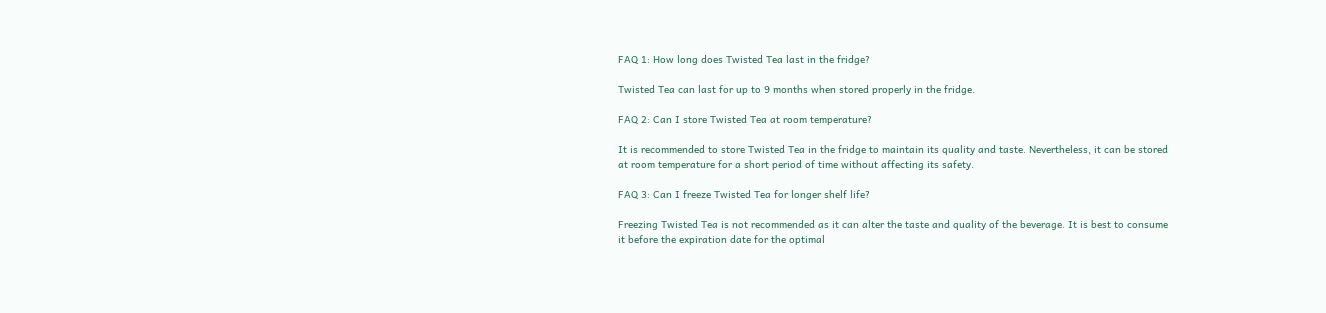FAQ 1: How long does Twisted Tea last in the fridge?

Twisted Tea can last for up to 9 months when stored properly in the fridge.

FAQ 2: Can I store Twisted Tea at room temperature?

It is recommended to store Twisted Tea in the fridge to maintain its quality and taste. Nevertheless, it can be stored at room temperature for a short period of time without affecting its safety.

FAQ 3: Can I freeze Twisted Tea for longer shelf life?

Freezing Twisted Tea is not recommended as it can alter the taste and quality of the beverage. It is best to consume it before the expiration date for the optimal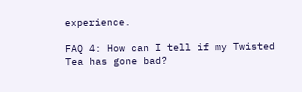experience.

FAQ 4: How can I tell if my Twisted Tea has gone bad?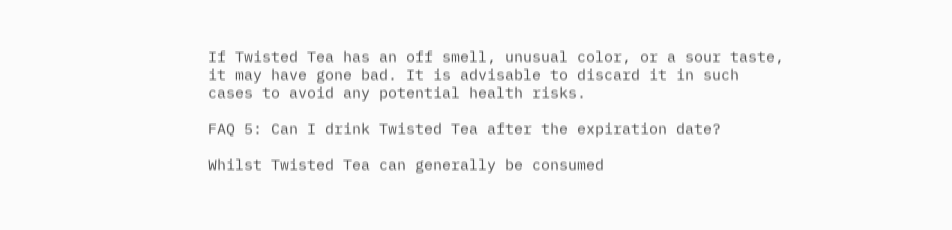If Twisted Tea has an off smell, unusual color, or a sour taste, it may have gone bad. It is advisable to discard it in such cases to avoid any potential health risks.

FAQ 5: Can I drink Twisted Tea after the expiration date?

Whilst Twisted Tea can generally be consumed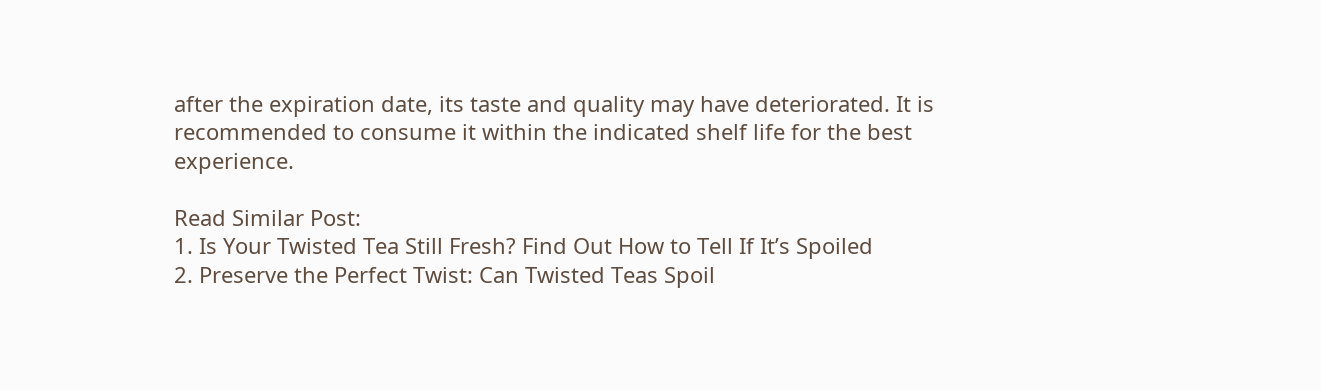after the expiration date, its taste and quality may have deteriorated. It is recommended to consume it within the indicated shelf life for the best experience.

Read Similar Post:
1. Is Your Twisted Tea Still Fresh? Find Out How to Tell If It’s Spoiled
2. Preserve the Perfect Twist: Can Twisted Teas Spoil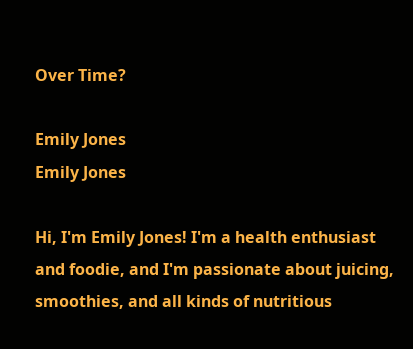Over Time?

Emily Jones
Emily Jones

Hi, I'm Emily Jones! I'm a health enthusiast and foodie, and I'm passionate about juicing, smoothies, and all kinds of nutritious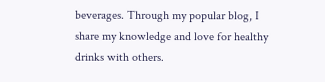beverages. Through my popular blog, I share my knowledge and love for healthy drinks with others.